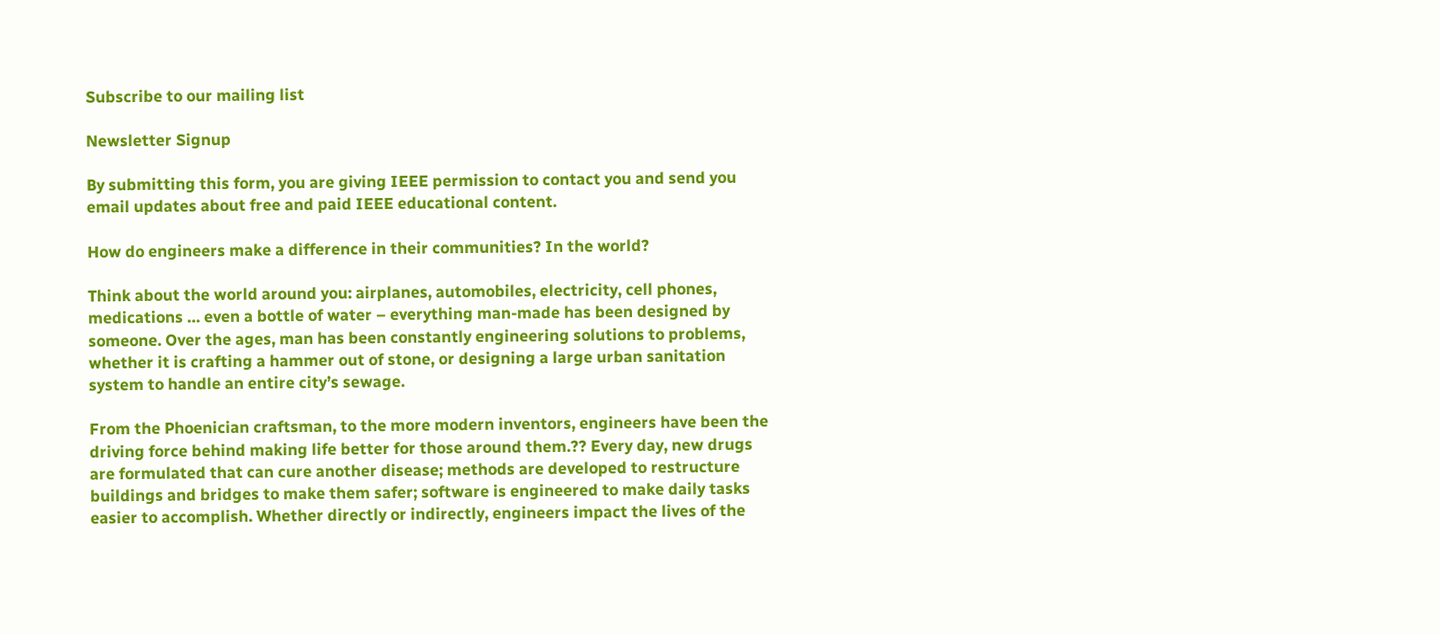Subscribe to our mailing list

Newsletter Signup

By submitting this form, you are giving IEEE permission to contact you and send you email updates about free and paid IEEE educational content.

How do engineers make a difference in their communities? In the world?

Think about the world around you: airplanes, automobiles, electricity, cell phones, medications … even a bottle of water – everything man-made has been designed by someone. Over the ages, man has been constantly engineering solutions to problems, whether it is crafting a hammer out of stone, or designing a large urban sanitation system to handle an entire city’s sewage.

From the Phoenician craftsman, to the more modern inventors, engineers have been the driving force behind making life better for those around them.?? Every day, new drugs are formulated that can cure another disease; methods are developed to restructure buildings and bridges to make them safer; software is engineered to make daily tasks easier to accomplish. Whether directly or indirectly, engineers impact the lives of the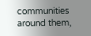communities around them,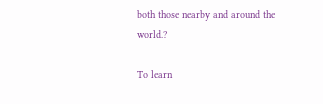both those nearby and around the world.?

To learn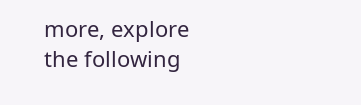more, explore the following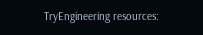TryEngineering resources: